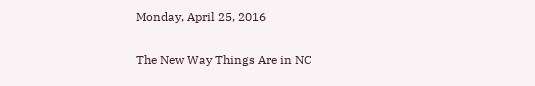Monday, April 25, 2016

The New Way Things Are in NC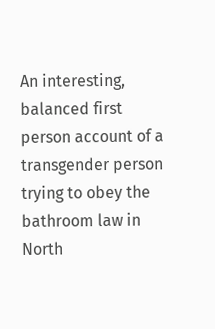An interesting, balanced first person account of a transgender person trying to obey the bathroom law in North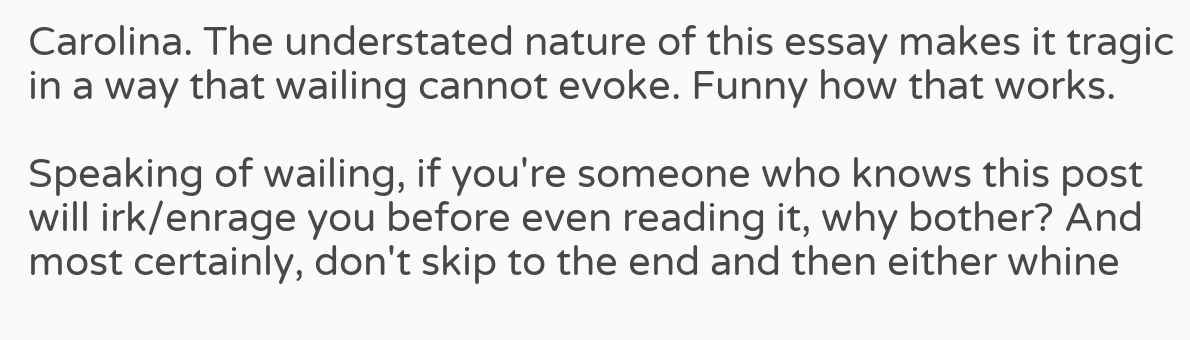Carolina. The understated nature of this essay makes it tragic in a way that wailing cannot evoke. Funny how that works.

Speaking of wailing, if you're someone who knows this post will irk/enrage you before even reading it, why bother? And most certainly, don't skip to the end and then either whine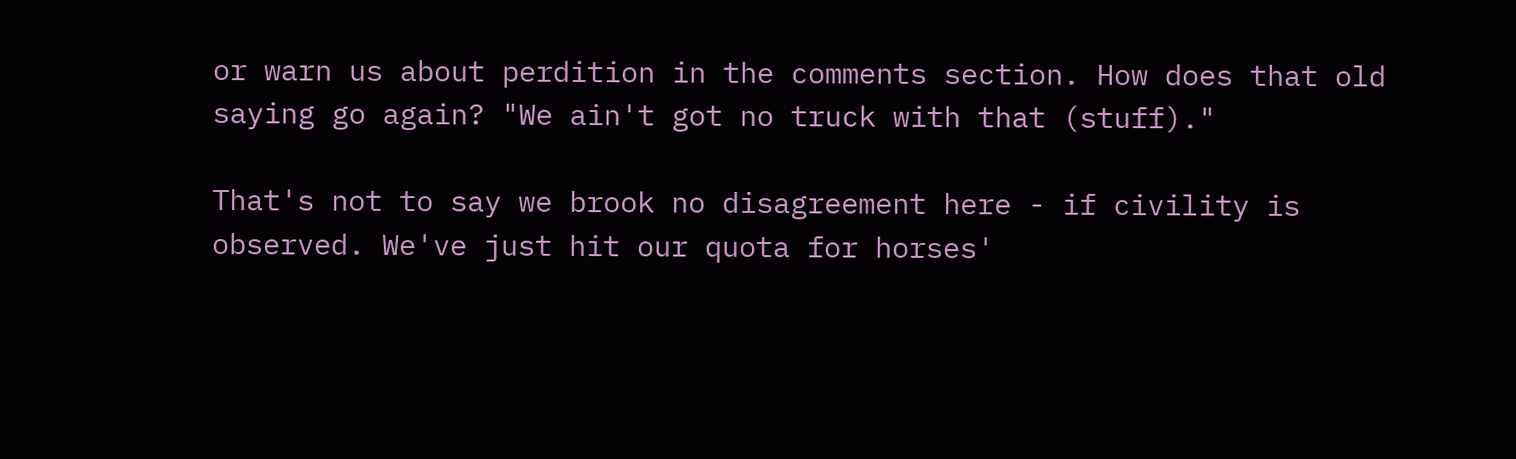or warn us about perdition in the comments section. How does that old saying go again? "We ain't got no truck with that (stuff)."

That's not to say we brook no disagreement here - if civility is observed. We've just hit our quota for horses'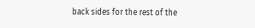back sides for the rest of the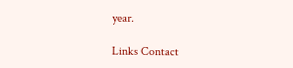year.

Links Contact